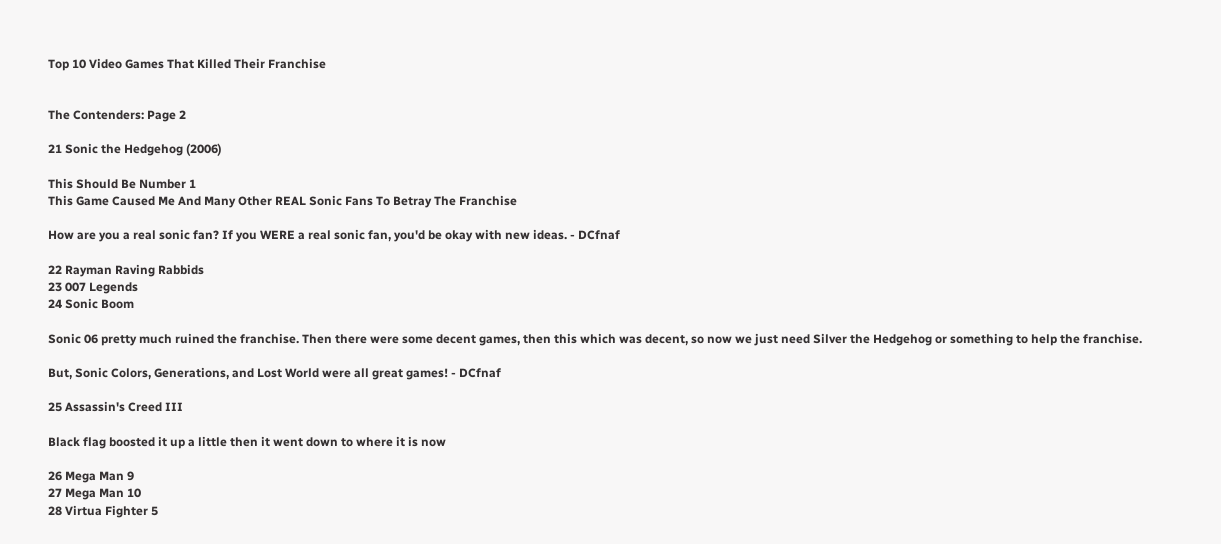Top 10 Video Games That Killed Their Franchise


The Contenders: Page 2

21 Sonic the Hedgehog (2006)

This Should Be Number 1
This Game Caused Me And Many Other REAL Sonic Fans To Betray The Franchise

How are you a real sonic fan? If you WERE a real sonic fan, you'd be okay with new ideas. - DCfnaf

22 Rayman Raving Rabbids
23 007 Legends
24 Sonic Boom

Sonic 06 pretty much ruined the franchise. Then there were some decent games, then this which was decent, so now we just need Silver the Hedgehog or something to help the franchise.

But, Sonic Colors, Generations, and Lost World were all great games! - DCfnaf

25 Assassin's Creed III

Black flag boosted it up a little then it went down to where it is now

26 Mega Man 9
27 Mega Man 10
28 Virtua Fighter 5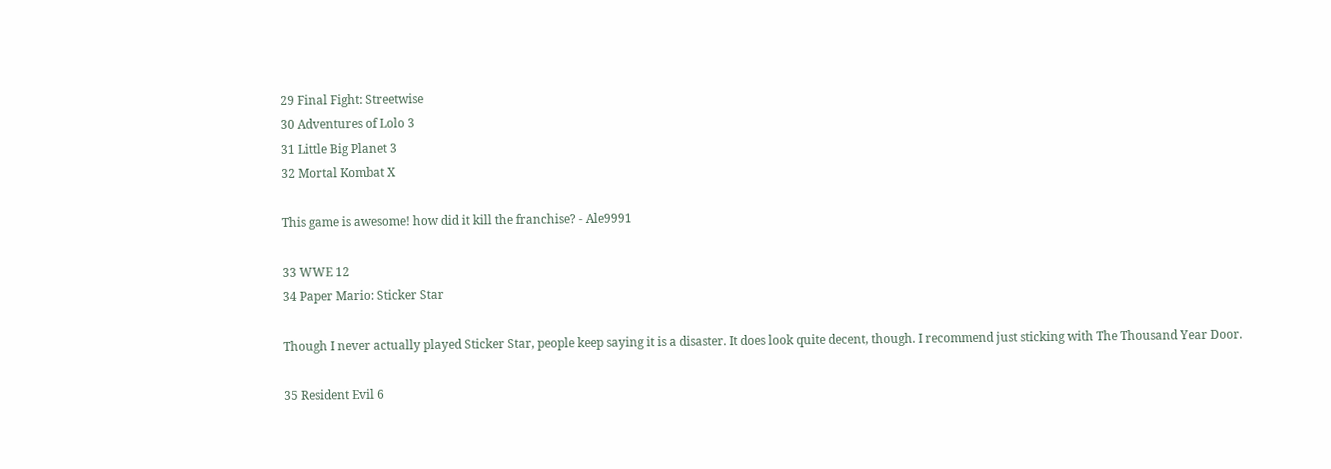29 Final Fight: Streetwise
30 Adventures of Lolo 3
31 Little Big Planet 3
32 Mortal Kombat X

This game is awesome! how did it kill the franchise? - Ale9991

33 WWE 12
34 Paper Mario: Sticker Star

Though I never actually played Sticker Star, people keep saying it is a disaster. It does look quite decent, though. I recommend just sticking with The Thousand Year Door.

35 Resident Evil 6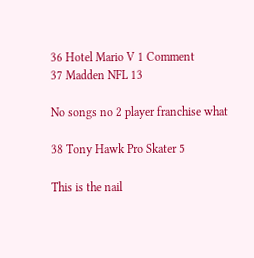36 Hotel Mario V 1 Comment
37 Madden NFL 13

No songs no 2 player franchise what

38 Tony Hawk Pro Skater 5

This is the nail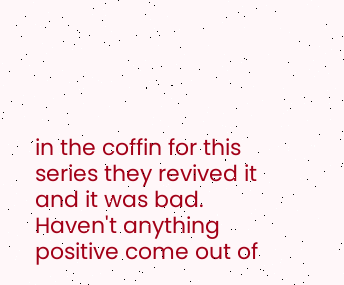in the coffin for this series they revived it and it was bad. Haven't anything positive come out of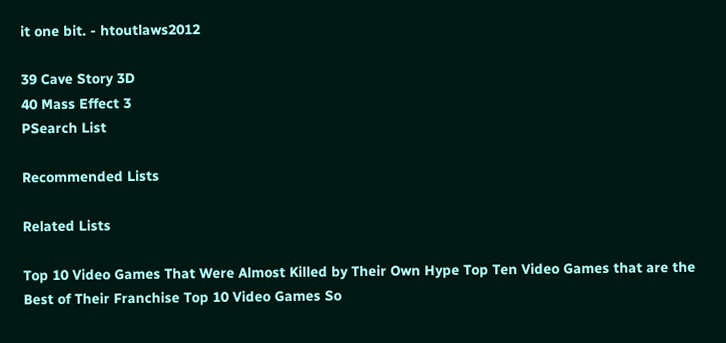it one bit. - htoutlaws2012

39 Cave Story 3D
40 Mass Effect 3
PSearch List

Recommended Lists

Related Lists

Top 10 Video Games That Were Almost Killed by Their Own Hype Top Ten Video Games that are the Best of Their Franchise Top 10 Video Games So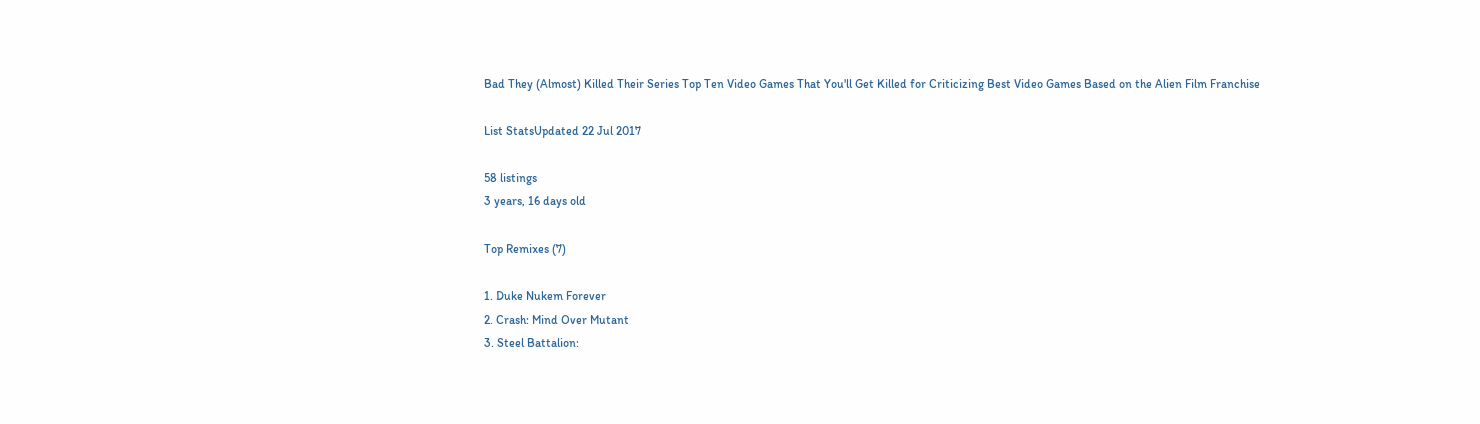Bad They (Almost) Killed Their Series Top Ten Video Games That You'll Get Killed for Criticizing Best Video Games Based on the Alien Film Franchise

List StatsUpdated 22 Jul 2017

58 listings
3 years, 16 days old

Top Remixes (7)

1. Duke Nukem Forever
2. Crash: Mind Over Mutant
3. Steel Battalion: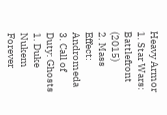Heavy Armor
1. Star Wars: Battlefront (2015)
2. Mass Effect: Andromeda
3. Call of Duty: Ghosts
1. Duke Nukem Forever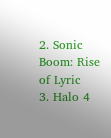2. Sonic Boom: Rise of Lyric
3. Halo 4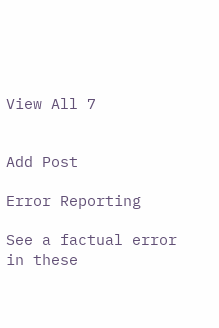View All 7


Add Post

Error Reporting

See a factual error in these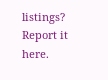listings? Report it here.